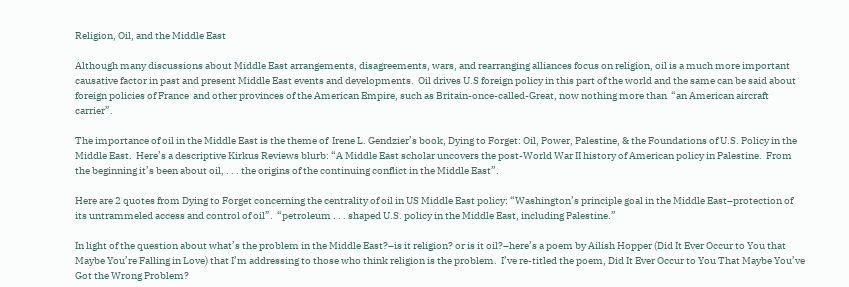Religion, Oil, and the Middle East

Although many discussions about Middle East arrangements, disagreements, wars, and rearranging alliances focus on religion, oil is a much more important causative factor in past and present Middle East events and developments.  Oil drives U.S foreign policy in this part of the world and the same can be said about foreign policies of France  and other provinces of the American Empire, such as Britain-once-called-Great, now nothing more than  “an American aircraft carrier”.

The importance of oil in the Middle East is the theme of  Irene L. Gendzier’s book, Dying to Forget: Oil, Power, Palestine, & the Foundations of U.S. Policy in the Middle East.  Here’s a descriptive Kirkus Reviews blurb: “A Middle East scholar uncovers the post-World War II history of American policy in Palestine.  From the beginning it’s been about oil, . . . the origins of the continuing conflict in the Middle East”.

Here are 2 quotes from Dying to Forget concerning the centrality of oil in US Middle East policy: “Washington’s principle goal in the Middle East–protection of its untrammeled access and control of oil”.  “petroleum . . . shaped U.S. policy in the Middle East, including Palestine.”

In light of the question about what’s the problem in the Middle East?–is it religion? or is it oil?–here’s a poem by Ailish Hopper (Did It Ever Occur to You that Maybe You’re Falling in Love) that I’m addressing to those who think religion is the problem.  I’ve re-titled the poem, Did It Ever Occur to You That Maybe You’ve Got the Wrong Problem?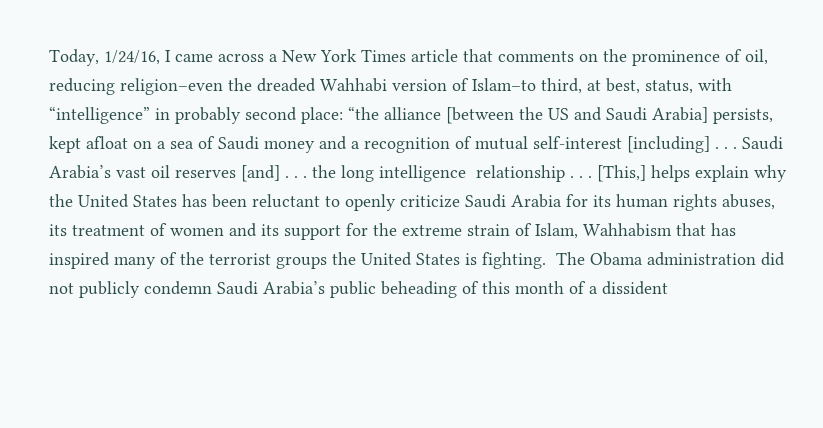Today, 1/24/16, I came across a New York Times article that comments on the prominence of oil, reducing religion–even the dreaded Wahhabi version of Islam–to third, at best, status, with “intelligence” in probably second place: “the alliance [between the US and Saudi Arabia] persists, kept afloat on a sea of Saudi money and a recognition of mutual self-interest [including] . . . Saudi Arabia’s vast oil reserves [and] . . . the long intelligence  relationship . . . [This,] helps explain why the United States has been reluctant to openly criticize Saudi Arabia for its human rights abuses, its treatment of women and its support for the extreme strain of Islam, Wahhabism that has inspired many of the terrorist groups the United States is fighting.  The Obama administration did not publicly condemn Saudi Arabia’s public beheading of this month of a dissident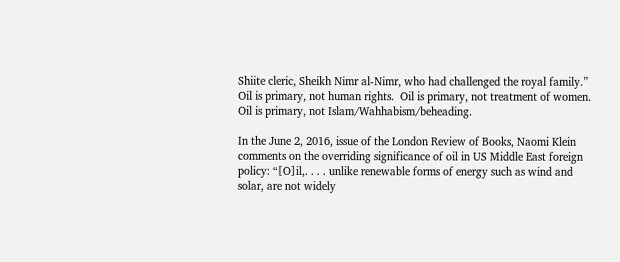Shiite cleric, Sheikh Nimr al-Nimr, who had challenged the royal family.”   Oil is primary, not human rights.  Oil is primary, not treatment of women.  Oil is primary, not Islam/Wahhabism/beheading.

In the June 2, 2016, issue of the London Review of Books, Naomi Klein comments on the overriding significance of oil in US Middle East foreign policy: “[O]il,. . . . unlike renewable forms of energy such as wind and solar, are not widely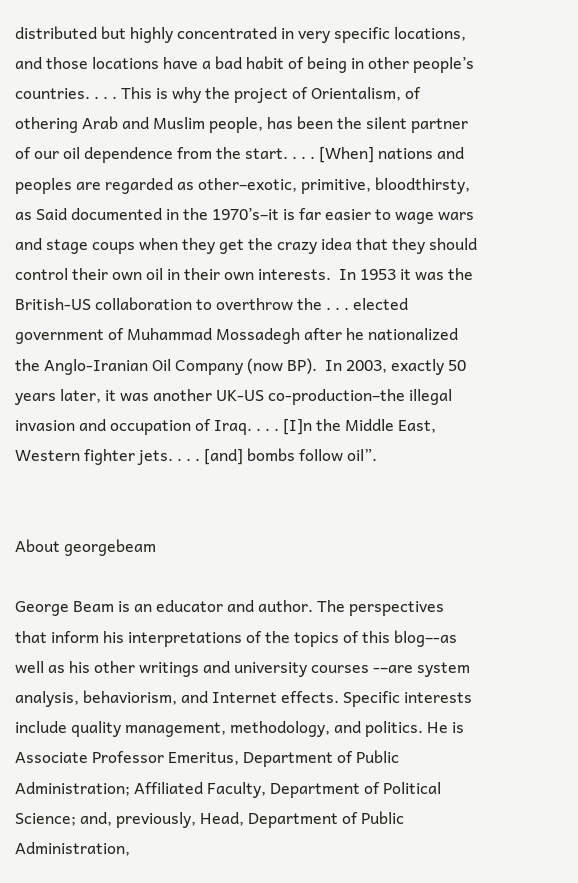distributed but highly concentrated in very specific locations, and those locations have a bad habit of being in other people’s countries. . . . This is why the project of Orientalism, of othering Arab and Muslim people, has been the silent partner of our oil dependence from the start. . . . [When] nations and peoples are regarded as other–exotic, primitive, bloodthirsty, as Said documented in the 1970’s–it is far easier to wage wars and stage coups when they get the crazy idea that they should control their own oil in their own interests.  In 1953 it was the British-US collaboration to overthrow the . . . elected government of Muhammad Mossadegh after he nationalized the Anglo-Iranian Oil Company (now BP).  In 2003, exactly 50 years later, it was another UK-US co-production–the illegal invasion and occupation of Iraq. . . . [I]n the Middle East, Western fighter jets. . . . [and] bombs follow oil”.


About georgebeam

George Beam is an educator and author. The perspectives that inform his interpretations of the topics of this blog–-as well as his other writings and university courses -–are system analysis, behaviorism, and Internet effects. Specific interests include quality management, methodology, and politics. He is Associate Professor Emeritus, Department of Public Administration; Affiliated Faculty, Department of Political Science; and, previously, Head, Department of Public Administration,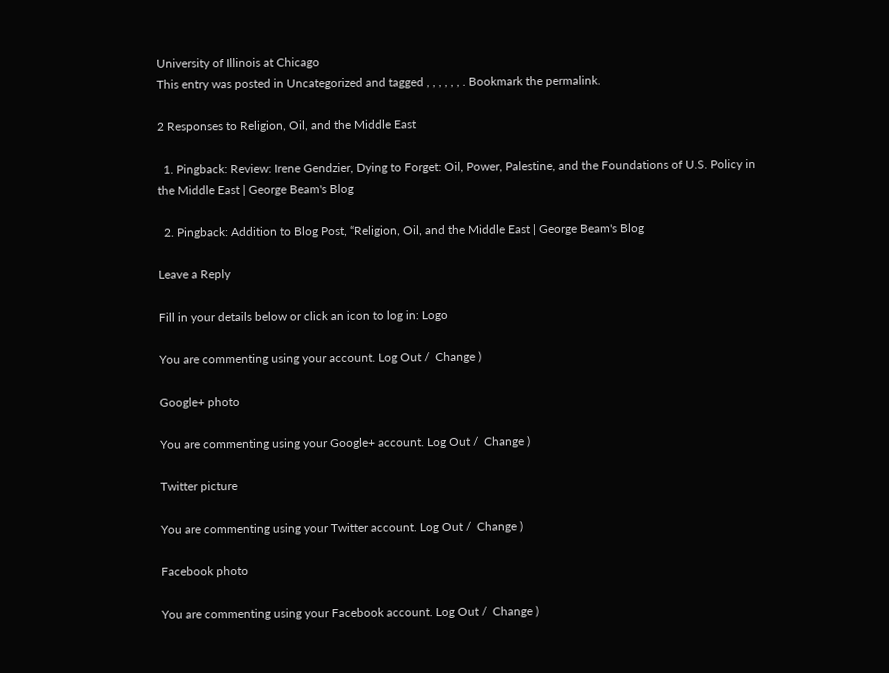University of Illinois at Chicago
This entry was posted in Uncategorized and tagged , , , , , , . Bookmark the permalink.

2 Responses to Religion, Oil, and the Middle East

  1. Pingback: Review: Irene Gendzier, Dying to Forget: Oil, Power, Palestine, and the Foundations of U.S. Policy in the Middle East | George Beam's Blog

  2. Pingback: Addition to Blog Post, “Religion, Oil, and the Middle East | George Beam's Blog

Leave a Reply

Fill in your details below or click an icon to log in: Logo

You are commenting using your account. Log Out /  Change )

Google+ photo

You are commenting using your Google+ account. Log Out /  Change )

Twitter picture

You are commenting using your Twitter account. Log Out /  Change )

Facebook photo

You are commenting using your Facebook account. Log Out /  Change )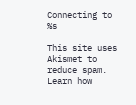Connecting to %s

This site uses Akismet to reduce spam. Learn how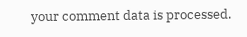your comment data is processed.